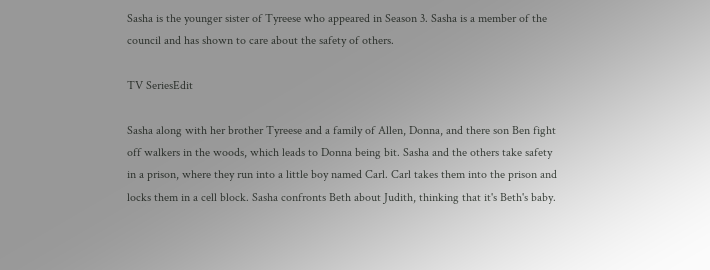Sasha is the younger sister of Tyreese who appeared in Season 3. Sasha is a member of the council and has shown to care about the safety of others.

TV SeriesEdit

Sasha along with her brother Tyreese and a family of Allen, Donna, and there son Ben fight off walkers in the woods, which leads to Donna being bit. Sasha and the others take safety in a prison, where they run into a little boy named Carl. Carl takes them into the prison and locks them in a cell block. Sasha confronts Beth about Judith, thinking that it's Beth's baby.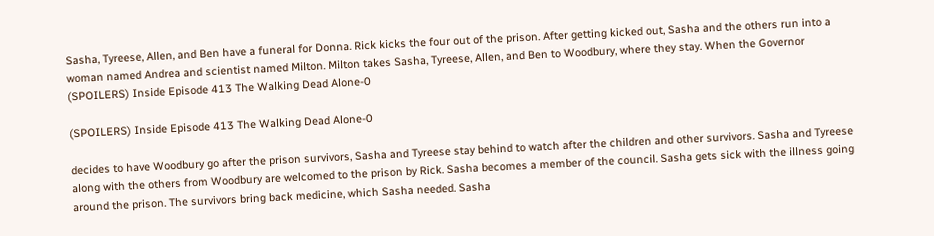Sasha, Tyreese, Allen, and Ben have a funeral for Donna. Rick kicks the four out of the prison. After getting kicked out, Sasha and the others run into a woman named Andrea and scientist named Milton. Milton takes Sasha, Tyreese, Allen, and Ben to Woodbury, where they stay. When the Governor
(SPOILERS) Inside Episode 413 The Walking Dead Alone-0

(SPOILERS) Inside Episode 413 The Walking Dead Alone-0

decides to have Woodbury go after the prison survivors, Sasha and Tyreese stay behind to watch after the children and other survivors. Sasha and Tyreese along with the others from Woodbury are welcomed to the prison by Rick. Sasha becomes a member of the council. Sasha gets sick with the illness going around the prison. The survivors bring back medicine, which Sasha needed. Sasha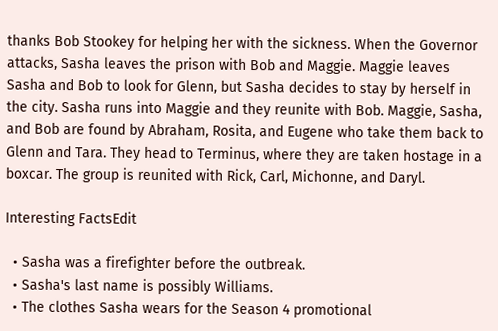thanks Bob Stookey for helping her with the sickness. When the Governor attacks, Sasha leaves the prison with Bob and Maggie. Maggie leaves Sasha and Bob to look for Glenn, but Sasha decides to stay by herself in the city. Sasha runs into Maggie and they reunite with Bob. Maggie, Sasha, and Bob are found by Abraham, Rosita, and Eugene who take them back to Glenn and Tara. They head to Terminus, where they are taken hostage in a boxcar. The group is reunited with Rick, Carl, Michonne, and Daryl.

Interesting FactsEdit

  • Sasha was a firefighter before the outbreak.
  • Sasha's last name is possibly Williams.
  • The clothes Sasha wears for the Season 4 promotional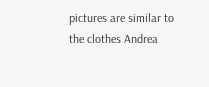pictures are similar to the clothes Andrea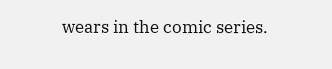wears in the comic series.